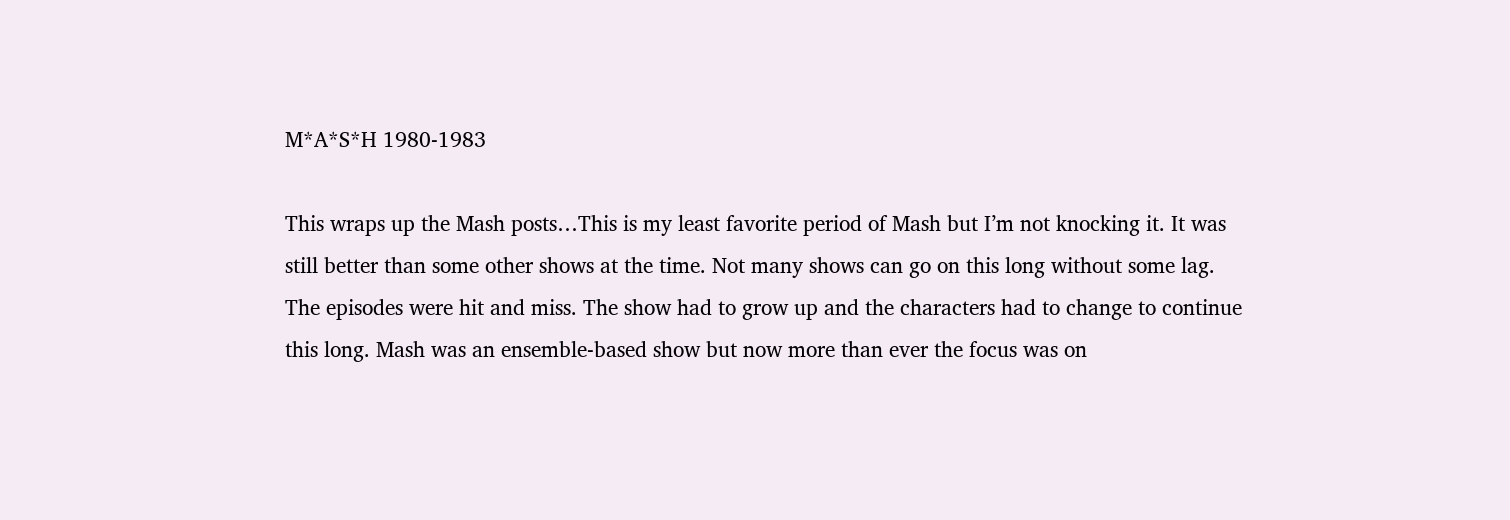M*A*S*H 1980-1983

This wraps up the Mash posts…This is my least favorite period of Mash but I’m not knocking it. It was still better than some other shows at the time. Not many shows can go on this long without some lag. The episodes were hit and miss. The show had to grow up and the characters had to change to continue this long. Mash was an ensemble-based show but now more than ever the focus was on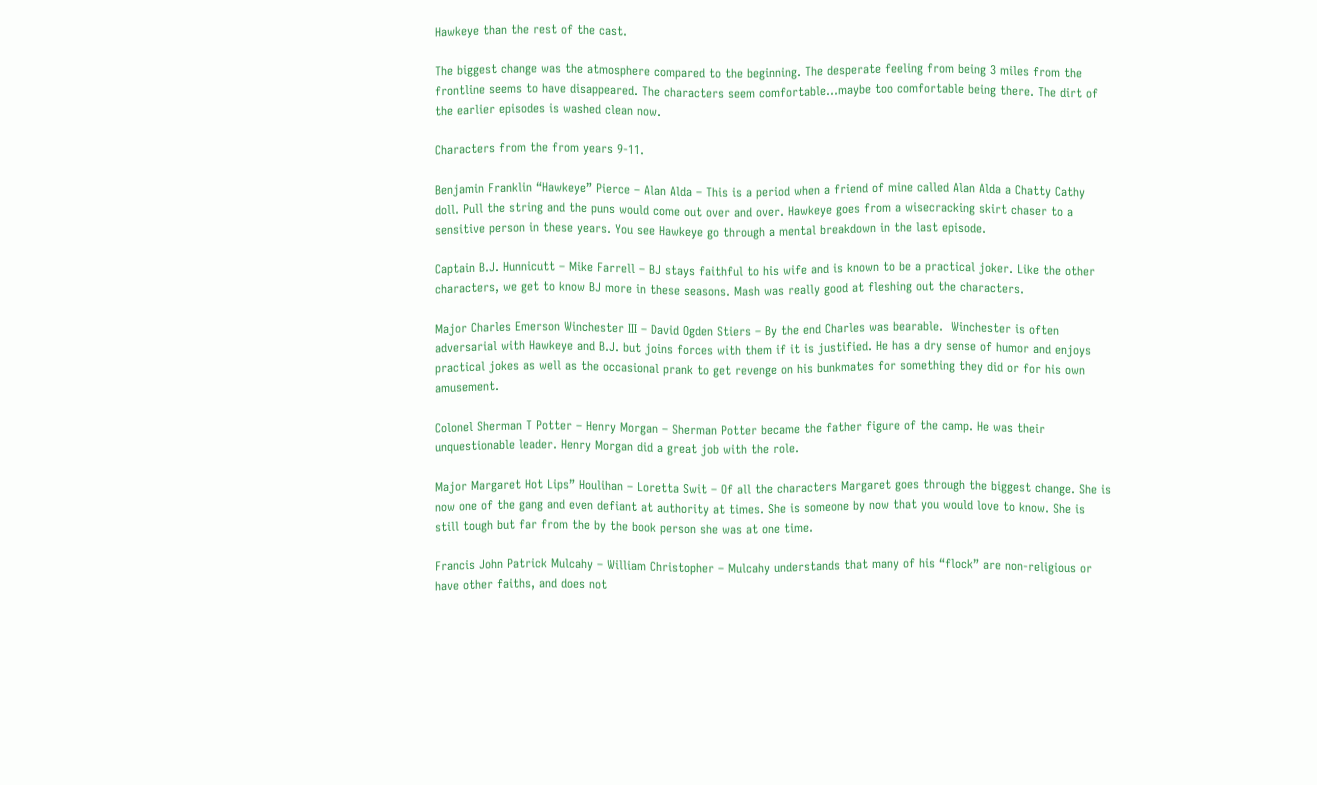Hawkeye than the rest of the cast.

The biggest change was the atmosphere compared to the beginning. The desperate feeling from being 3 miles from the frontline seems to have disappeared. The characters seem comfortable…maybe too comfortable being there. The dirt of the earlier episodes is washed clean now.

Characters from the from years 9-11.

Benjamin Franklin “Hawkeye” Pierce – Alan Alda – This is a period when a friend of mine called Alan Alda a Chatty Cathy doll. Pull the string and the puns would come out over and over. Hawkeye goes from a wisecracking skirt chaser to a sensitive person in these years. You see Hawkeye go through a mental breakdown in the last episode.

Captain B.J. Hunnicutt – Mike Farrell – BJ stays faithful to his wife and is known to be a practical joker. Like the other characters, we get to know BJ more in these seasons. Mash was really good at fleshing out the characters.

Major Charles Emerson Winchester III – David Ogden Stiers – By the end Charles was bearable.  Winchester is often adversarial with Hawkeye and B.J. but joins forces with them if it is justified. He has a dry sense of humor and enjoys practical jokes as well as the occasional prank to get revenge on his bunkmates for something they did or for his own amusement.

Colonel Sherman T Potter – Henry Morgan – Sherman Potter became the father figure of the camp. He was their unquestionable leader. Henry Morgan did a great job with the role.

Major Margaret Hot Lips” Houlihan – Loretta Swit – Of all the characters Margaret goes through the biggest change. She is now one of the gang and even defiant at authority at times. She is someone by now that you would love to know. She is still tough but far from the by the book person she was at one time.

Francis John Patrick Mulcahy – William Christopher – Mulcahy understands that many of his “flock” are non-religious or have other faiths, and does not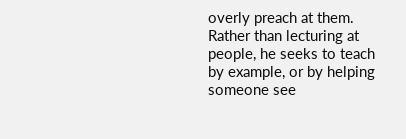overly preach at them. Rather than lecturing at people, he seeks to teach by example, or by helping someone see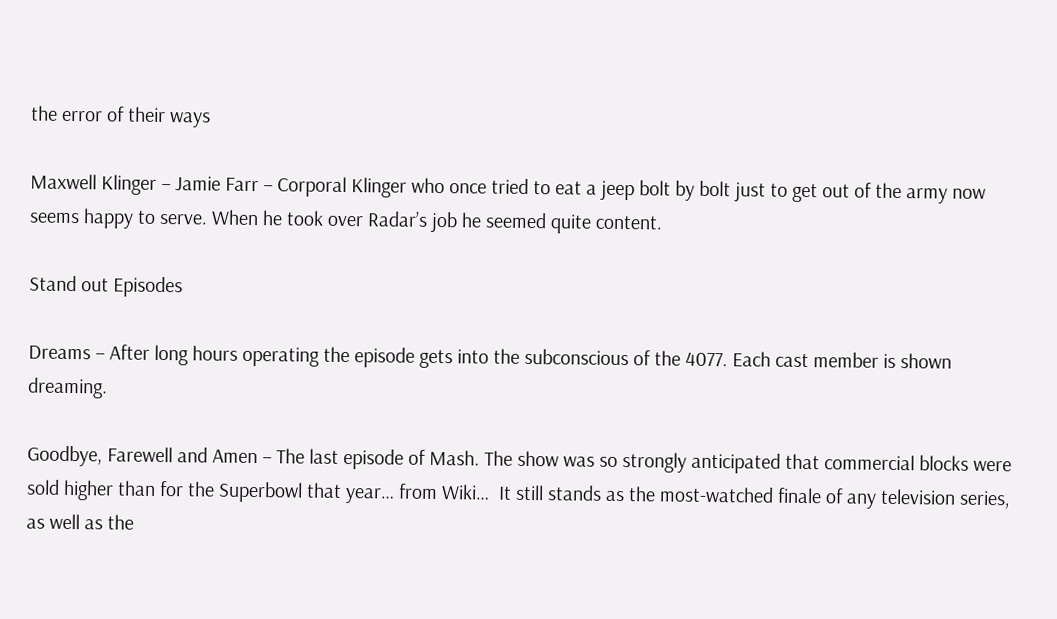the error of their ways

Maxwell Klinger – Jamie Farr – Corporal Klinger who once tried to eat a jeep bolt by bolt just to get out of the army now seems happy to serve. When he took over Radar’s job he seemed quite content.

Stand out Episodes

Dreams – After long hours operating the episode gets into the subconscious of the 4077. Each cast member is shown dreaming.

Goodbye, Farewell and Amen – The last episode of Mash. The show was so strongly anticipated that commercial blocks were sold higher than for the Superbowl that year… from Wiki…  It still stands as the most-watched finale of any television series, as well as the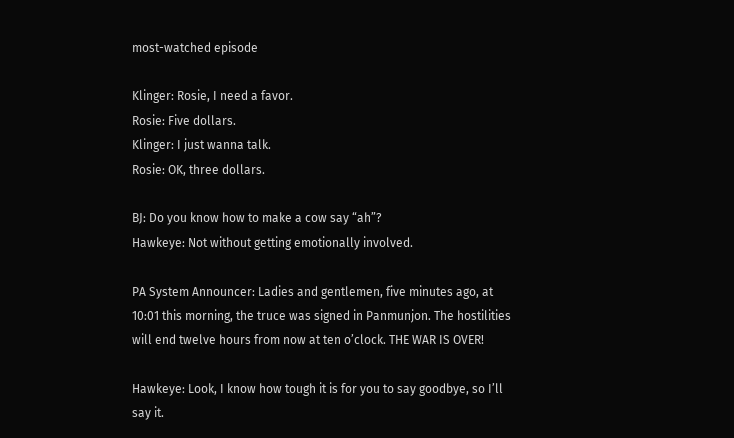most-watched episode

Klinger: Rosie, I need a favor.
Rosie: Five dollars.
Klinger: I just wanna talk.
Rosie: OK, three dollars.

BJ: Do you know how to make a cow say “ah”?
Hawkeye: Not without getting emotionally involved.

PA System Announcer: Ladies and gentlemen, five minutes ago, at 10:01 this morning, the truce was signed in Panmunjon. The hostilities will end twelve hours from now at ten o’clock. THE WAR IS OVER!

Hawkeye: Look, I know how tough it is for you to say goodbye, so I’ll say it.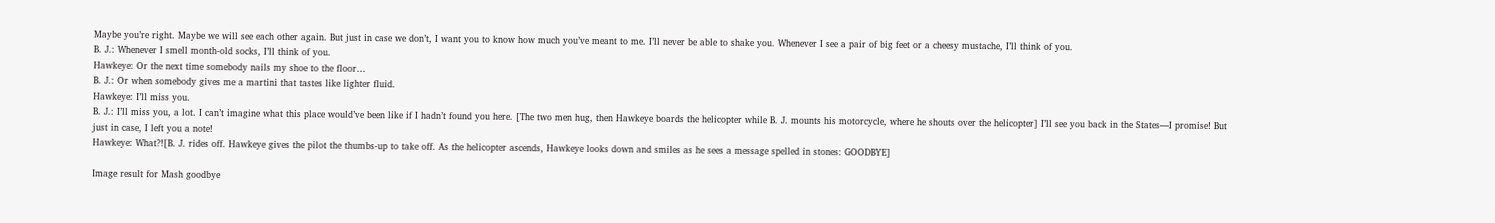Maybe you’re right. Maybe we will see each other again. But just in case we don’t, I want you to know how much you’ve meant to me. I’ll never be able to shake you. Whenever I see a pair of big feet or a cheesy mustache, I’ll think of you.
B. J.: Whenever I smell month-old socks, I’ll think of you.
Hawkeye: Or the next time somebody nails my shoe to the floor…
B. J.: Or when somebody gives me a martini that tastes like lighter fluid.
Hawkeye: I’ll miss you.
B. J.: I’ll miss you, a lot. I can’t imagine what this place would’ve been like if I hadn’t found you here. [The two men hug, then Hawkeye boards the helicopter while B. J. mounts his motorcycle, where he shouts over the helicopter] I’ll see you back in the States—I promise! But just in case, I left you a note!
Hawkeye: What?![B. J. rides off. Hawkeye gives the pilot the thumbs-up to take off. As the helicopter ascends, Hawkeye looks down and smiles as he sees a message spelled in stones: GOODBYE]

Image result for Mash goodbye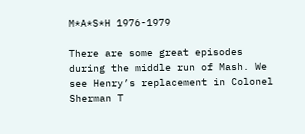M*A*S*H 1976-1979

There are some great episodes during the middle run of Mash. We see Henry’s replacement in Colonel Sherman T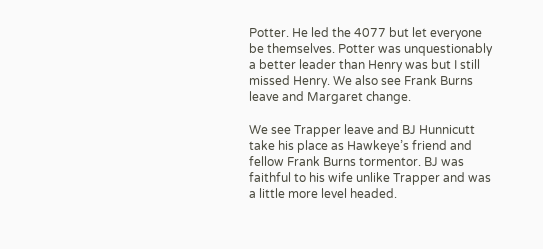Potter. He led the 4077 but let everyone be themselves. Potter was unquestionably a better leader than Henry was but I still missed Henry. We also see Frank Burns leave and Margaret change.

We see Trapper leave and BJ Hunnicutt take his place as Hawkeye’s friend and fellow Frank Burns tormentor. BJ was faithful to his wife unlike Trapper and was a little more level headed.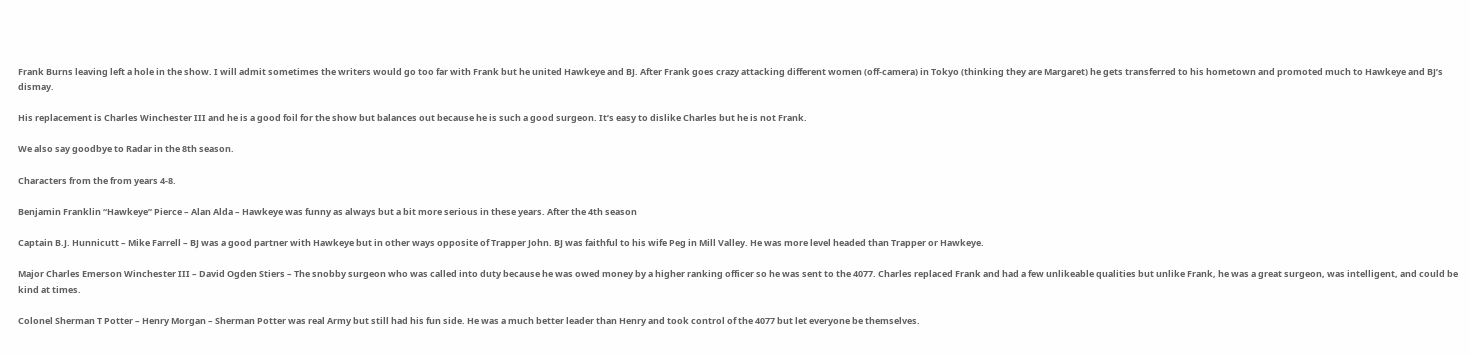Frank Burns leaving left a hole in the show. I will admit sometimes the writers would go too far with Frank but he united Hawkeye and BJ. After Frank goes crazy attacking different women (off-camera) in Tokyo (thinking they are Margaret) he gets transferred to his hometown and promoted much to Hawkeye and BJ’s dismay.

His replacement is Charles Winchester III and he is a good foil for the show but balances out because he is such a good surgeon. It’s easy to dislike Charles but he is not Frank.

We also say goodbye to Radar in the 8th season.

Characters from the from years 4-8.

Benjamin Franklin “Hawkeye” Pierce – Alan Alda – Hawkeye was funny as always but a bit more serious in these years. After the 4th season

Captain B.J. Hunnicutt – Mike Farrell – BJ was a good partner with Hawkeye but in other ways opposite of Trapper John. BJ was faithful to his wife Peg in Mill Valley. He was more level headed than Trapper or Hawkeye.

Major Charles Emerson Winchester III – David Ogden Stiers – The snobby surgeon who was called into duty because he was owed money by a higher ranking officer so he was sent to the 4077. Charles replaced Frank and had a few unlikeable qualities but unlike Frank, he was a great surgeon, was intelligent, and could be kind at times.

Colonel Sherman T Potter – Henry Morgan – Sherman Potter was real Army but still had his fun side. He was a much better leader than Henry and took control of the 4077 but let everyone be themselves.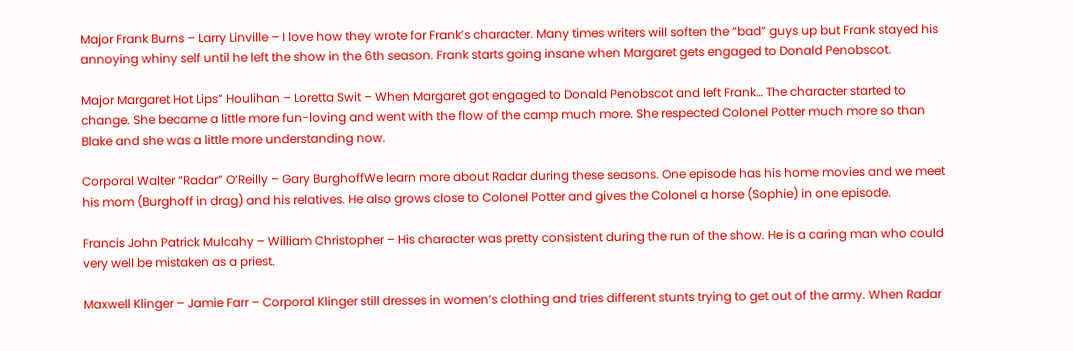Major Frank Burns – Larry Linville – I love how they wrote for Frank’s character. Many times writers will soften the “bad” guys up but Frank stayed his annoying whiny self until he left the show in the 6th season. Frank starts going insane when Margaret gets engaged to Donald Penobscot.

Major Margaret Hot Lips” Houlihan – Loretta Swit – When Margaret got engaged to Donald Penobscot and left Frank… The character started to change. She became a little more fun-loving and went with the flow of the camp much more. She respected Colonel Potter much more so than Blake and she was a little more understanding now.

Corporal Walter “Radar” O’Reilly – Gary BurghoffWe learn more about Radar during these seasons. One episode has his home movies and we meet his mom (Burghoff in drag) and his relatives. He also grows close to Colonel Potter and gives the Colonel a horse (Sophie) in one episode.

Francis John Patrick Mulcahy – William Christopher – His character was pretty consistent during the run of the show. He is a caring man who could very well be mistaken as a priest.

Maxwell Klinger – Jamie Farr – Corporal Klinger still dresses in women’s clothing and tries different stunts trying to get out of the army. When Radar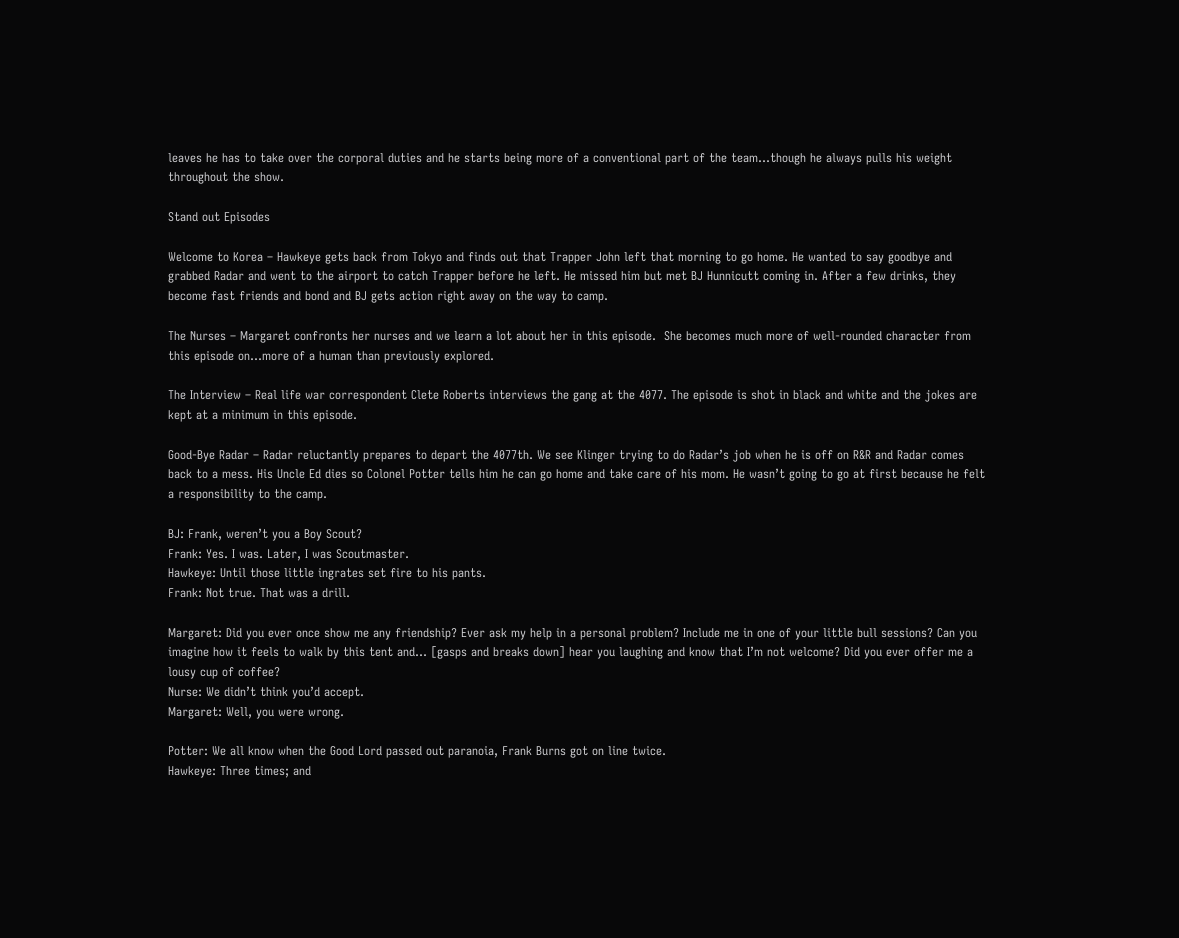leaves he has to take over the corporal duties and he starts being more of a conventional part of the team…though he always pulls his weight throughout the show.

Stand out Episodes

Welcome to Korea – Hawkeye gets back from Tokyo and finds out that Trapper John left that morning to go home. He wanted to say goodbye and grabbed Radar and went to the airport to catch Trapper before he left. He missed him but met BJ Hunnicutt coming in. After a few drinks, they become fast friends and bond and BJ gets action right away on the way to camp.

The Nurses – Margaret confronts her nurses and we learn a lot about her in this episode.  She becomes much more of well-rounded character from this episode on…more of a human than previously explored.

The Interview – Real life war correspondent Clete Roberts interviews the gang at the 4077. The episode is shot in black and white and the jokes are kept at a minimum in this episode.

Good-Bye Radar – Radar reluctantly prepares to depart the 4077th. We see Klinger trying to do Radar’s job when he is off on R&R and Radar comes back to a mess. His Uncle Ed dies so Colonel Potter tells him he can go home and take care of his mom. He wasn’t going to go at first because he felt a responsibility to the camp.

BJ: Frank, weren’t you a Boy Scout?
Frank: Yes. I was. Later, I was Scoutmaster.
Hawkeye: Until those little ingrates set fire to his pants.
Frank: Not true. That was a drill.

Margaret: Did you ever once show me any friendship? Ever ask my help in a personal problem? Include me in one of your little bull sessions? Can you imagine how it feels to walk by this tent and… [gasps and breaks down] hear you laughing and know that I’m not welcome? Did you ever offer me a lousy cup of coffee?
Nurse: We didn’t think you’d accept.
Margaret: Well, you were wrong.

Potter: We all know when the Good Lord passed out paranoia, Frank Burns got on line twice.
Hawkeye: Three times; and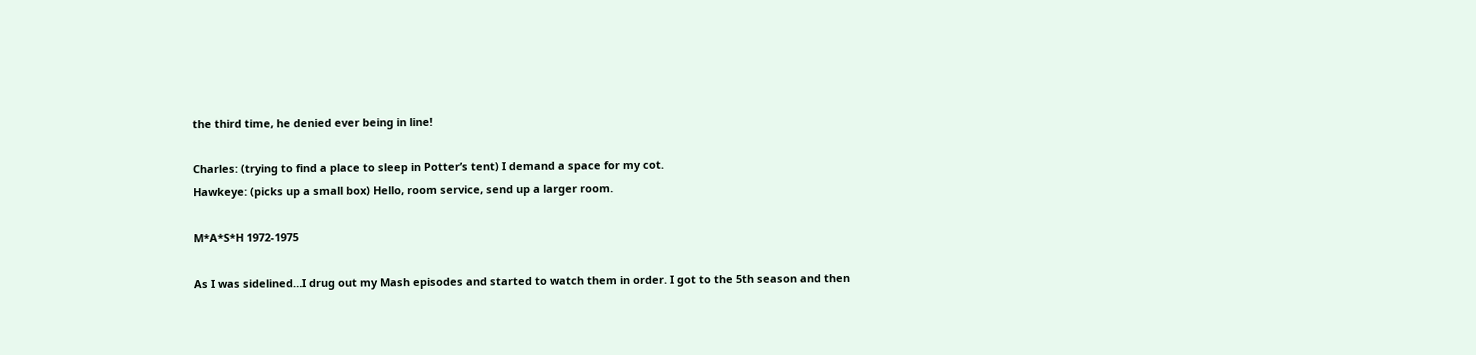the third time, he denied ever being in line!

Charles: (trying to find a place to sleep in Potter’s tent) I demand a space for my cot.
Hawkeye: (picks up a small box) Hello, room service, send up a larger room.

M*A*S*H 1972-1975

As I was sidelined…I drug out my Mash episodes and started to watch them in order. I got to the 5th season and then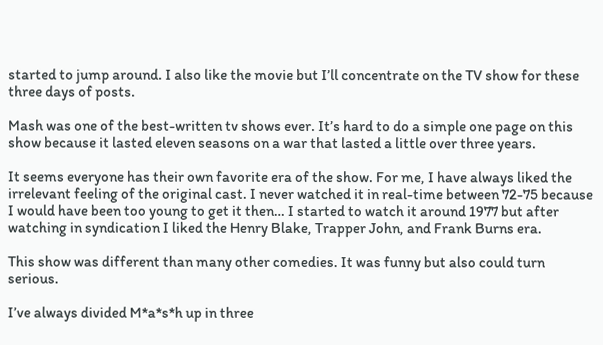started to jump around. I also like the movie but I’ll concentrate on the TV show for these three days of posts.

Mash was one of the best-written tv shows ever. It’s hard to do a simple one page on this show because it lasted eleven seasons on a war that lasted a little over three years.

It seems everyone has their own favorite era of the show. For me, I have always liked the irrelevant feeling of the original cast. I never watched it in real-time between 72-75 because I would have been too young to get it then… I started to watch it around 1977 but after watching in syndication I liked the Henry Blake, Trapper John, and Frank Burns era.

This show was different than many other comedies. It was funny but also could turn serious.

I’ve always divided M*a*s*h up in three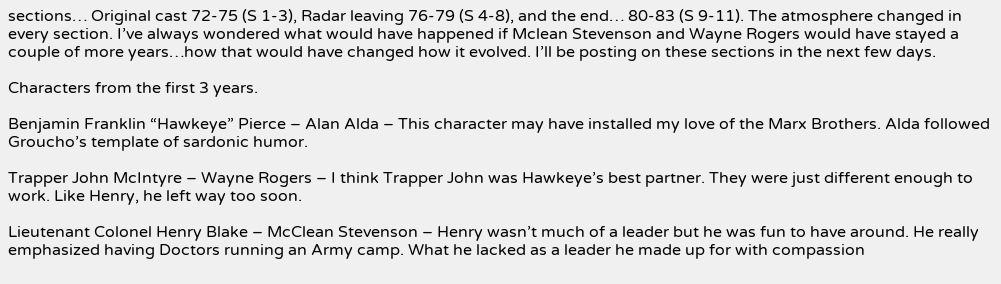sections… Original cast 72-75 (S 1-3), Radar leaving 76-79 (S 4-8), and the end… 80-83 (S 9-11). The atmosphere changed in every section. I’ve always wondered what would have happened if Mclean Stevenson and Wayne Rogers would have stayed a couple of more years…how that would have changed how it evolved. I’ll be posting on these sections in the next few days.

Characters from the first 3 years.

Benjamin Franklin “Hawkeye” Pierce – Alan Alda – This character may have installed my love of the Marx Brothers. Alda followed Groucho’s template of sardonic humor.

Trapper John McIntyre – Wayne Rogers – I think Trapper John was Hawkeye’s best partner. They were just different enough to work. Like Henry, he left way too soon.

Lieutenant Colonel Henry Blake – McClean Stevenson – Henry wasn’t much of a leader but he was fun to have around. He really emphasized having Doctors running an Army camp. What he lacked as a leader he made up for with compassion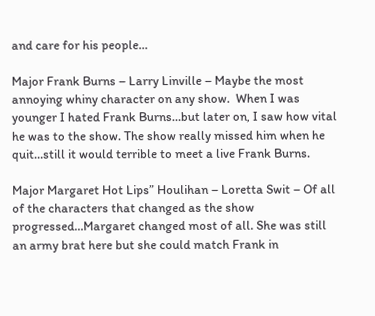and care for his people…

Major Frank Burns – Larry Linville – Maybe the most annoying whiny character on any show.  When I was younger I hated Frank Burns…but later on, I saw how vital he was to the show. The show really missed him when he quit…still it would terrible to meet a live Frank Burns.

Major Margaret Hot Lips” Houlihan – Loretta Swit – Of all of the characters that changed as the show progressed…Margaret changed most of all. She was still an army brat here but she could match Frank in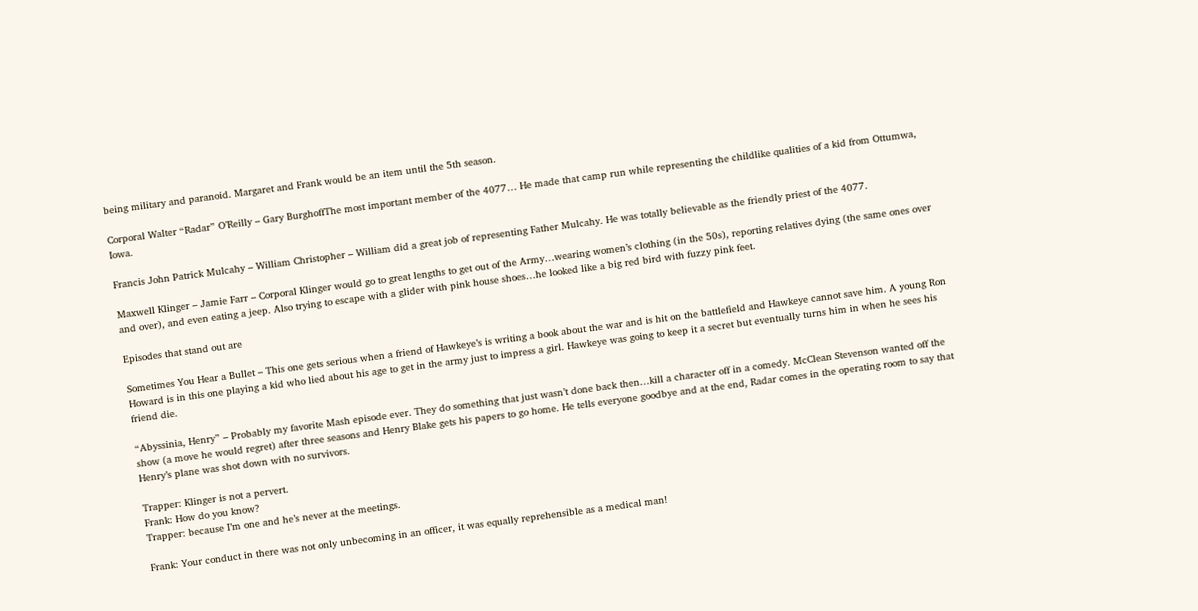being military and paranoid. Margaret and Frank would be an item until the 5th season.

Corporal Walter “Radar” O’Reilly – Gary BurghoffThe most important member of the 4077… He made that camp run while representing the childlike qualities of a kid from Ottumwa, Iowa.

Francis John Patrick Mulcahy – William Christopher – William did a great job of representing Father Mulcahy. He was totally believable as the friendly priest of the 4077.

Maxwell Klinger – Jamie Farr – Corporal Klinger would go to great lengths to get out of the Army…wearing women’s clothing (in the 50s), reporting relatives dying (the same ones over and over), and even eating a jeep. Also trying to escape with a glider with pink house shoes…he looked like a big red bird with fuzzy pink feet.

Episodes that stand out are

Sometimes You Hear a Bullet – This one gets serious when a friend of Hawkeye’s is writing a book about the war and is hit on the battlefield and Hawkeye cannot save him. A young Ron Howard is in this one playing a kid who lied about his age to get in the army just to impress a girl. Hawkeye was going to keep it a secret but eventually turns him in when he sees his friend die.

“Abyssinia, Henry” – Probably my favorite Mash episode ever. They do something that just wasn’t done back then…kill a character off in a comedy. McClean Stevenson wanted off the show (a move he would regret) after three seasons and Henry Blake gets his papers to go home. He tells everyone goodbye and at the end, Radar comes in the operating room to say that Henry’s plane was shot down with no survivors.

Trapper: Klinger is not a pervert.
Frank: How do you know?
Trapper: because I’m one and he’s never at the meetings.

Frank: Your conduct in there was not only unbecoming in an officer, it was equally reprehensible as a medical man!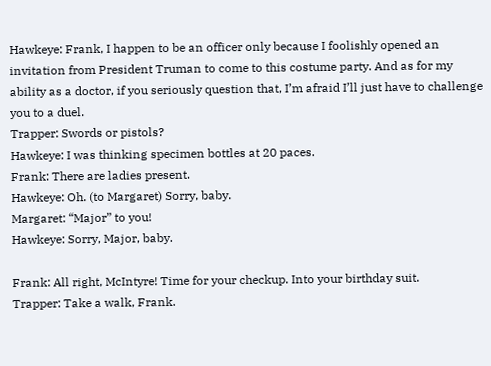Hawkeye: Frank, I happen to be an officer only because I foolishly opened an invitation from President Truman to come to this costume party. And as for my ability as a doctor, if you seriously question that, I’m afraid I’ll just have to challenge you to a duel.
Trapper: Swords or pistols?
Hawkeye: I was thinking specimen bottles at 20 paces.
Frank: There are ladies present.
Hawkeye: Oh. (to Margaret) Sorry, baby.
Margaret: “Major” to you!
Hawkeye: Sorry, Major, baby.

Frank: All right, McIntyre! Time for your checkup. Into your birthday suit.
Trapper: Take a walk, Frank.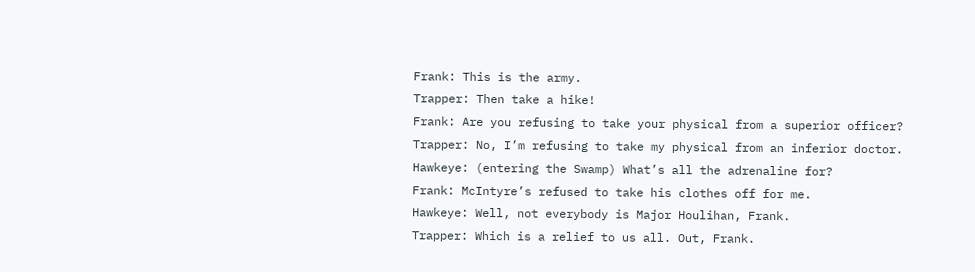Frank: This is the army.
Trapper: Then take a hike!
Frank: Are you refusing to take your physical from a superior officer?
Trapper: No, I’m refusing to take my physical from an inferior doctor.
Hawkeye: (entering the Swamp) What’s all the adrenaline for?
Frank: McIntyre’s refused to take his clothes off for me.
Hawkeye: Well, not everybody is Major Houlihan, Frank.
Trapper: Which is a relief to us all. Out, Frank.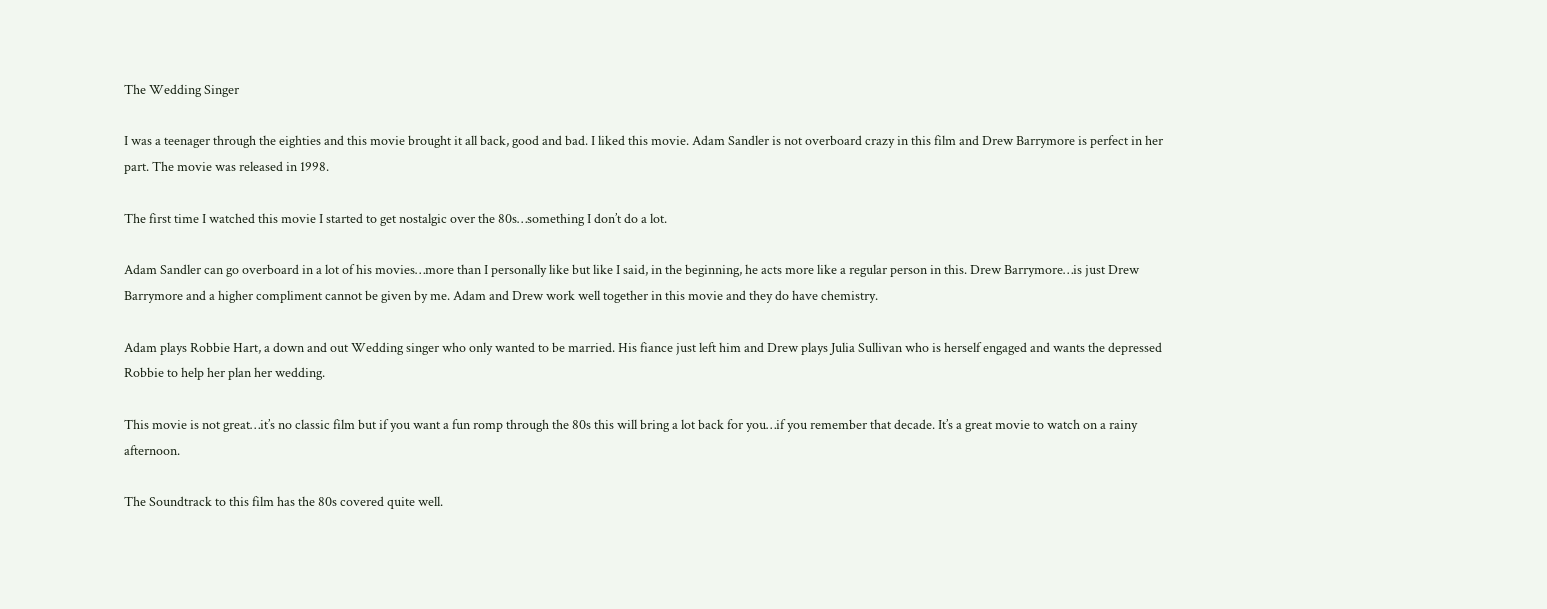The Wedding Singer

I was a teenager through the eighties and this movie brought it all back, good and bad. I liked this movie. Adam Sandler is not overboard crazy in this film and Drew Barrymore is perfect in her part. The movie was released in 1998.

The first time I watched this movie I started to get nostalgic over the 80s…something I don’t do a lot.

Adam Sandler can go overboard in a lot of his movies…more than I personally like but like I said, in the beginning, he acts more like a regular person in this. Drew Barrymore…is just Drew Barrymore and a higher compliment cannot be given by me. Adam and Drew work well together in this movie and they do have chemistry.

Adam plays Robbie Hart, a down and out Wedding singer who only wanted to be married. His fiance just left him and Drew plays Julia Sullivan who is herself engaged and wants the depressed Robbie to help her plan her wedding.

This movie is not great…it’s no classic film but if you want a fun romp through the 80s this will bring a lot back for you…if you remember that decade. It’s a great movie to watch on a rainy afternoon.

The Soundtrack to this film has the 80s covered quite well.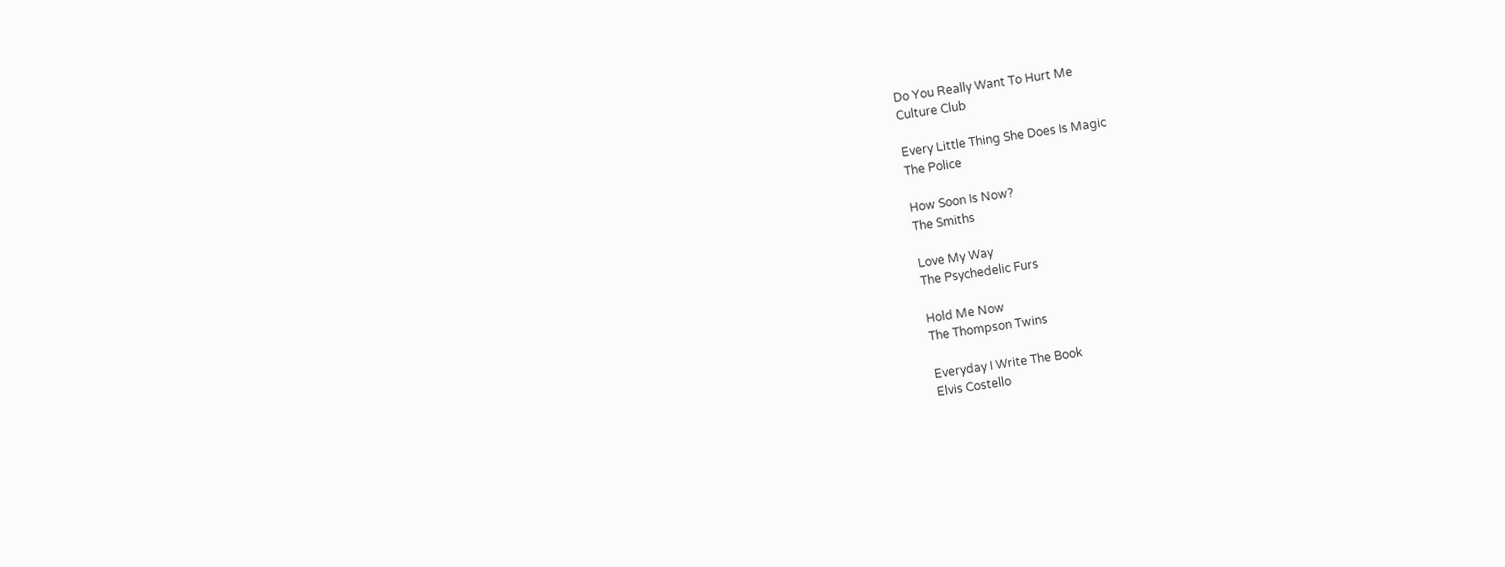Do You Really Want To Hurt Me
Culture Club

Every Little Thing She Does Is Magic
The Police

How Soon Is Now?
The Smiths

Love My Way
The Psychedelic Furs

Hold Me Now
The Thompson Twins

Everyday I Write The Book
Elvis Costello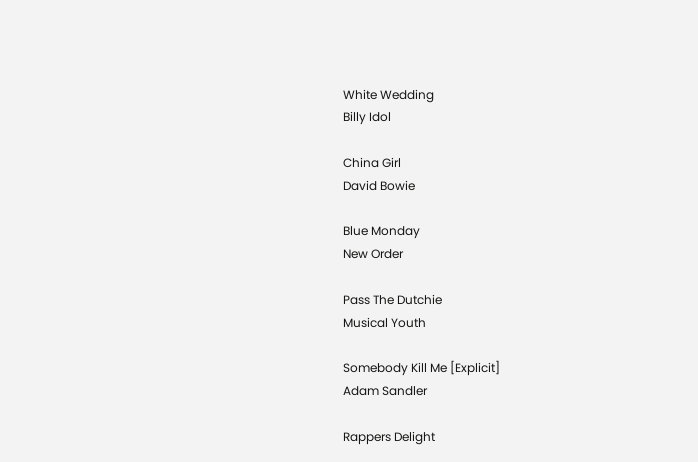White Wedding
Billy Idol

China Girl
David Bowie

Blue Monday
New Order

Pass The Dutchie
Musical Youth

Somebody Kill Me [Explicit]
Adam Sandler

Rappers Delight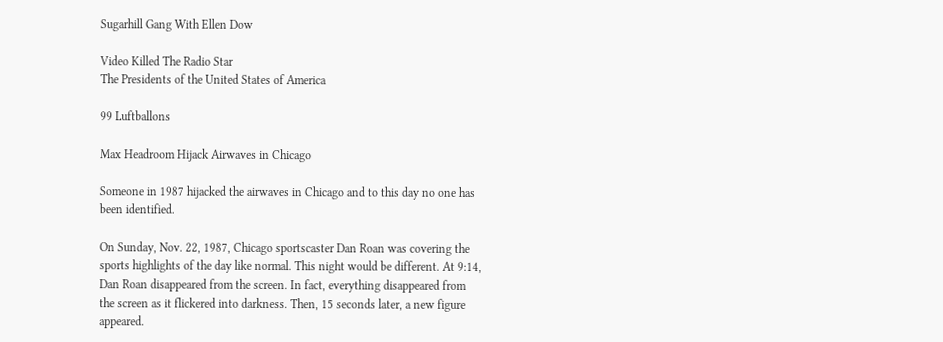Sugarhill Gang With Ellen Dow

Video Killed The Radio Star
The Presidents of the United States of America

99 Luftballons

Max Headroom Hijack Airwaves in Chicago

Someone in 1987 hijacked the airwaves in Chicago and to this day no one has been identified.

On Sunday, Nov. 22, 1987, Chicago sportscaster Dan Roan was covering the sports highlights of the day like normal. This night would be different. At 9:14, Dan Roan disappeared from the screen. In fact, everything disappeared from the screen as it flickered into darkness. Then, 15 seconds later, a new figure appeared.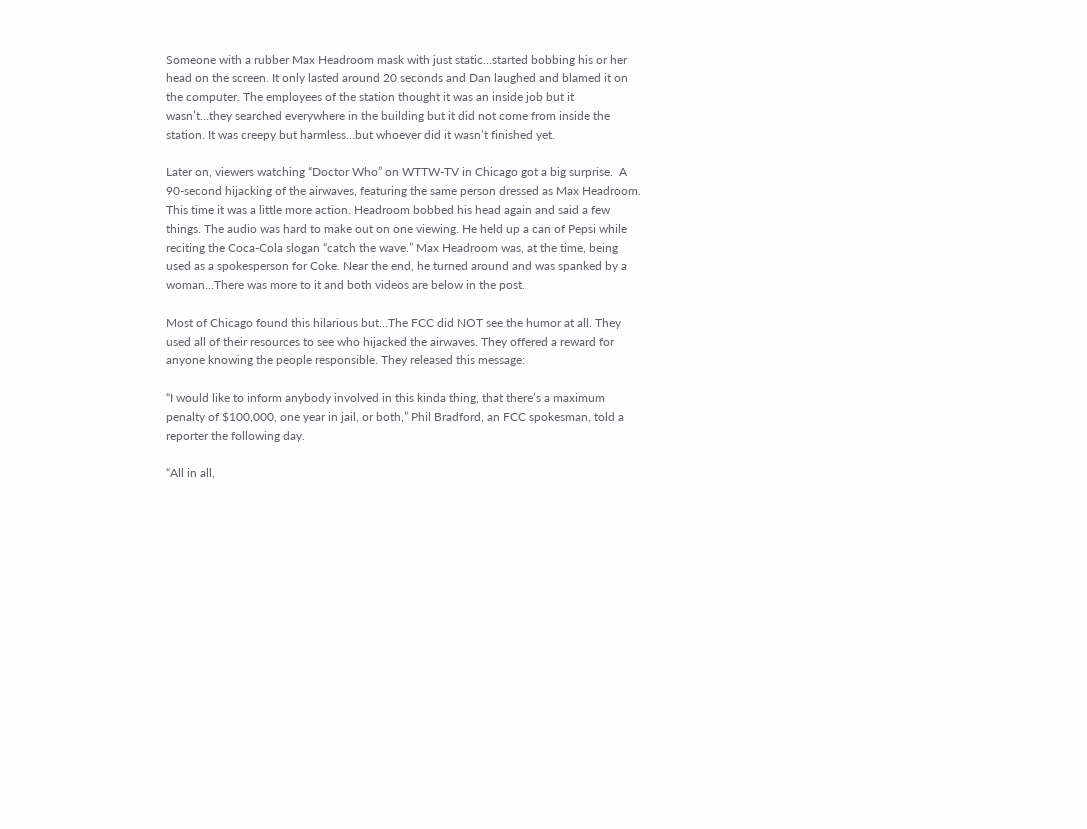Someone with a rubber Max Headroom mask with just static…started bobbing his or her head on the screen. It only lasted around 20 seconds and Dan laughed and blamed it on the computer. The employees of the station thought it was an inside job but it wasn’t…they searched everywhere in the building but it did not come from inside the station. It was creepy but harmless…but whoever did it wasn’t finished yet.

Later on, viewers watching “Doctor Who” on WTTW-TV in Chicago got a big surprise.  A 90-second hijacking of the airwaves, featuring the same person dressed as Max Headroom. This time it was a little more action. Headroom bobbed his head again and said a few things. The audio was hard to make out on one viewing. He held up a can of Pepsi while reciting the Coca-Cola slogan “catch the wave.” Max Headroom was, at the time, being used as a spokesperson for Coke. Near the end, he turned around and was spanked by a woman…There was more to it and both videos are below in the post.

Most of Chicago found this hilarious but…The FCC did NOT see the humor at all. They used all of their resources to see who hijacked the airwaves. They offered a reward for anyone knowing the people responsible. They released this message:

“I would like to inform anybody involved in this kinda thing, that there’s a maximum penalty of $100,000, one year in jail, or both,” Phil Bradford, an FCC spokesman, told a reporter the following day.

“All in all,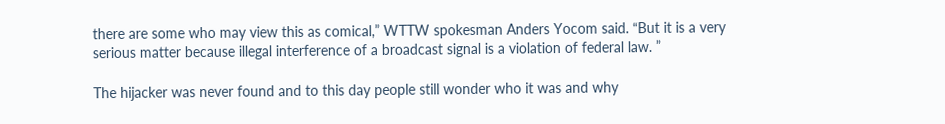there are some who may view this as comical,” WTTW spokesman Anders Yocom said. “But it is a very serious matter because illegal interference of a broadcast signal is a violation of federal law. ”

The hijacker was never found and to this day people still wonder who it was and why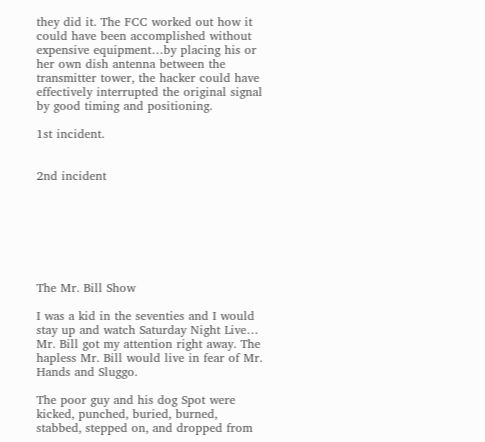they did it. The FCC worked out how it could have been accomplished without expensive equipment…by placing his or her own dish antenna between the transmitter tower, the hacker could have effectively interrupted the original signal by good timing and positioning.

1st incident.


2nd incident







The Mr. Bill Show

I was a kid in the seventies and I would stay up and watch Saturday Night Live… Mr. Bill got my attention right away. The hapless Mr. Bill would live in fear of Mr. Hands and Sluggo.

The poor guy and his dog Spot were kicked, punched, buried, burned, stabbed, stepped on, and dropped from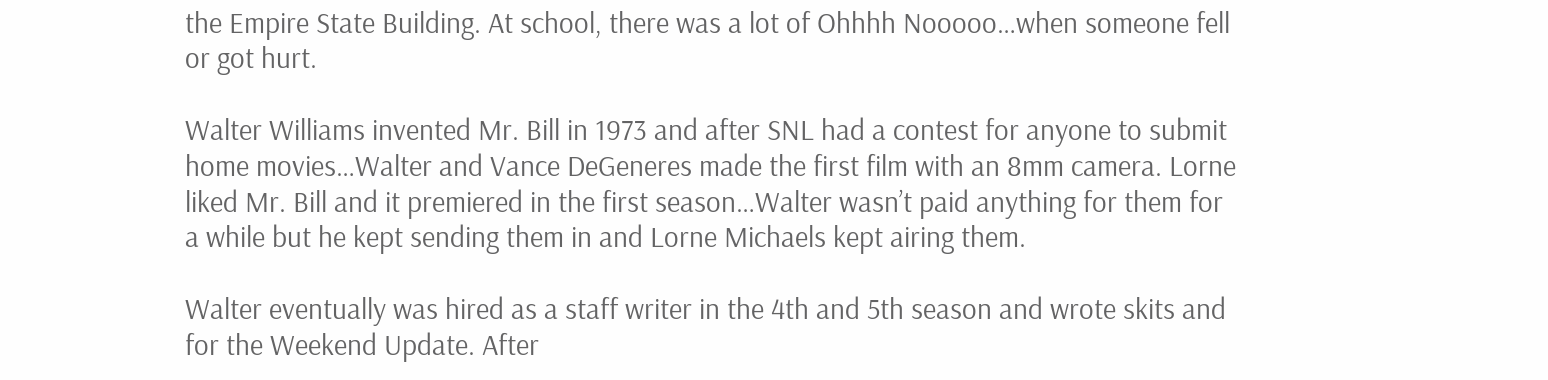the Empire State Building. At school, there was a lot of Ohhhh Nooooo…when someone fell or got hurt.

Walter Williams invented Mr. Bill in 1973 and after SNL had a contest for anyone to submit home movies…Walter and Vance DeGeneres made the first film with an 8mm camera. Lorne liked Mr. Bill and it premiered in the first season…Walter wasn’t paid anything for them for a while but he kept sending them in and Lorne Michaels kept airing them.

Walter eventually was hired as a staff writer in the 4th and 5th season and wrote skits and for the Weekend Update. After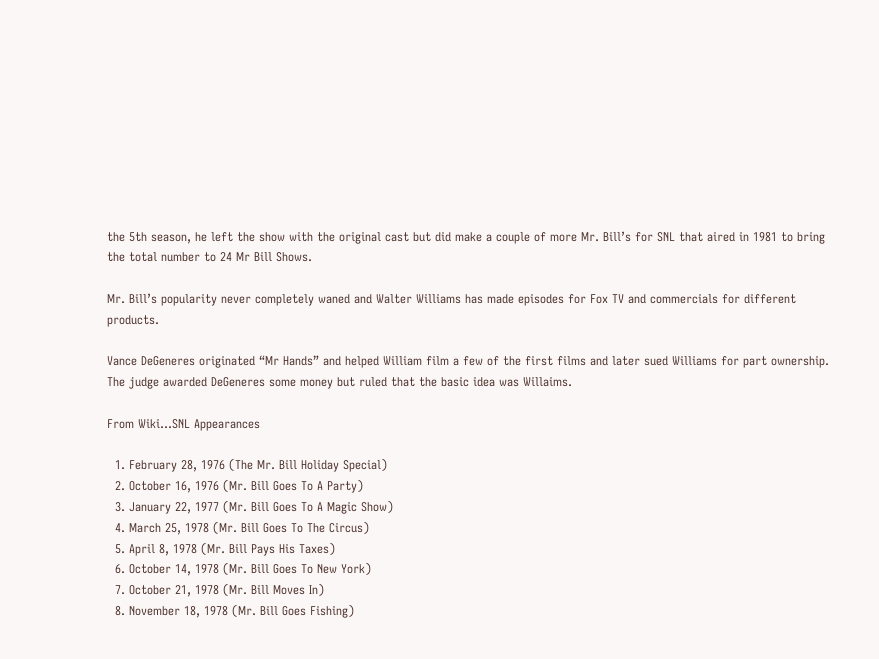the 5th season, he left the show with the original cast but did make a couple of more Mr. Bill’s for SNL that aired in 1981 to bring the total number to 24 Mr Bill Shows.

Mr. Bill’s popularity never completely waned and Walter Williams has made episodes for Fox TV and commercials for different products.

Vance DeGeneres originated “Mr Hands” and helped William film a few of the first films and later sued Williams for part ownership. The judge awarded DeGeneres some money but ruled that the basic idea was Willaims.

From Wiki…SNL Appearances

  1. February 28, 1976 (The Mr. Bill Holiday Special)
  2. October 16, 1976 (Mr. Bill Goes To A Party)
  3. January 22, 1977 (Mr. Bill Goes To A Magic Show)
  4. March 25, 1978 (Mr. Bill Goes To The Circus)
  5. April 8, 1978 (Mr. Bill Pays His Taxes)
  6. October 14, 1978 (Mr. Bill Goes To New York)
  7. October 21, 1978 (Mr. Bill Moves In)
  8. November 18, 1978 (Mr. Bill Goes Fishing)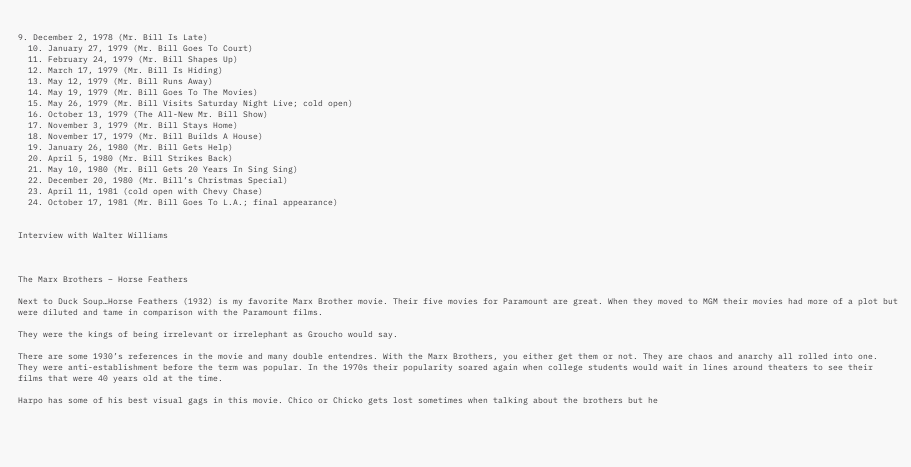9. December 2, 1978 (Mr. Bill Is Late)
  10. January 27, 1979 (Mr. Bill Goes To Court)
  11. February 24, 1979 (Mr. Bill Shapes Up)
  12. March 17, 1979 (Mr. Bill Is Hiding)
  13. May 12, 1979 (Mr. Bill Runs Away)
  14. May 19, 1979 (Mr. Bill Goes To The Movies)
  15. May 26, 1979 (Mr. Bill Visits Saturday Night Live; cold open)
  16. October 13, 1979 (The All-New Mr. Bill Show)
  17. November 3, 1979 (Mr. Bill Stays Home)
  18. November 17, 1979 (Mr. Bill Builds A House)
  19. January 26, 1980 (Mr. Bill Gets Help)
  20. April 5, 1980 (Mr. Bill Strikes Back)
  21. May 10, 1980 (Mr. Bill Gets 20 Years In Sing Sing)
  22. December 20, 1980 (Mr. Bill’s Christmas Special)
  23. April 11, 1981 (cold open with Chevy Chase)
  24. October 17, 1981 (Mr. Bill Goes To L.A.; final appearance)


Interview with Walter Williams



The Marx Brothers – Horse Feathers

Next to Duck Soup…Horse Feathers (1932) is my favorite Marx Brother movie. Their five movies for Paramount are great. When they moved to MGM their movies had more of a plot but were diluted and tame in comparison with the Paramount films.

They were the kings of being irrelevant or irrelephant as Groucho would say.

There are some 1930’s references in the movie and many double entendres. With the Marx Brothers, you either get them or not. They are chaos and anarchy all rolled into one. They were anti-establishment before the term was popular. In the 1970s their popularity soared again when college students would wait in lines around theaters to see their films that were 40 years old at the time.

Harpo has some of his best visual gags in this movie. Chico or Chicko gets lost sometimes when talking about the brothers but he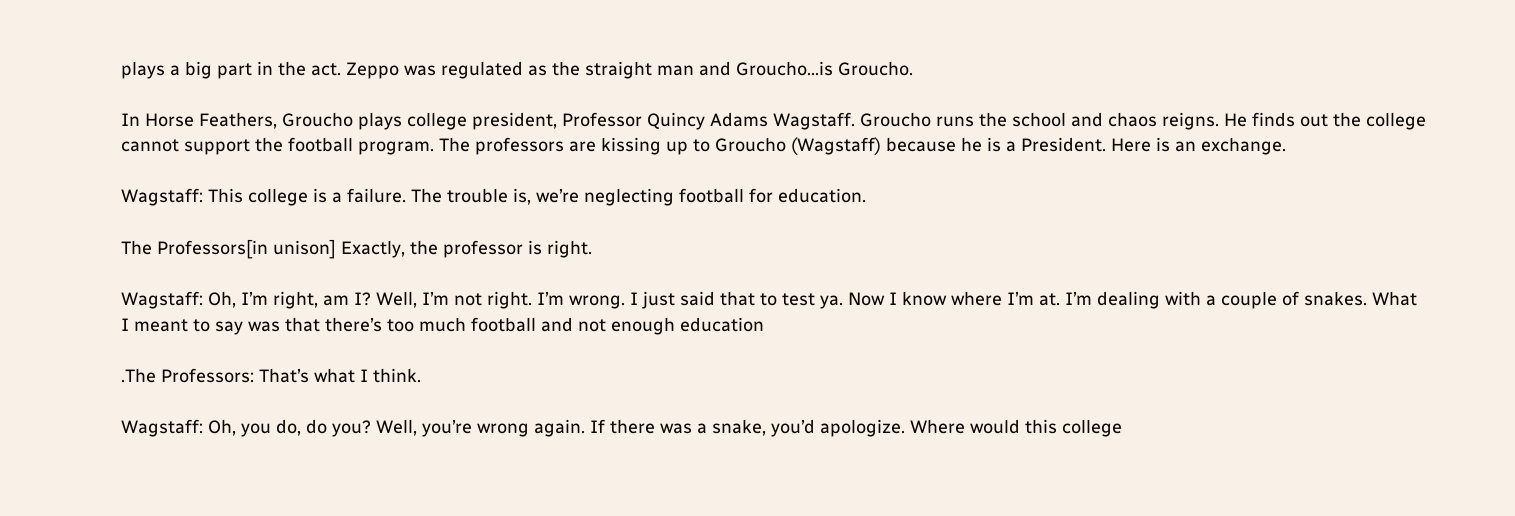plays a big part in the act. Zeppo was regulated as the straight man and Groucho…is Groucho.

In Horse Feathers, Groucho plays college president, Professor Quincy Adams Wagstaff. Groucho runs the school and chaos reigns. He finds out the college cannot support the football program. The professors are kissing up to Groucho (Wagstaff) because he is a President. Here is an exchange.

Wagstaff: This college is a failure. The trouble is, we’re neglecting football for education.

The Professors[in unison] Exactly, the professor is right.

Wagstaff: Oh, I’m right, am I? Well, I’m not right. I’m wrong. I just said that to test ya. Now I know where I’m at. I’m dealing with a couple of snakes. What I meant to say was that there’s too much football and not enough education

.The Professors: That’s what I think.

Wagstaff: Oh, you do, do you? Well, you’re wrong again. If there was a snake, you’d apologize. Where would this college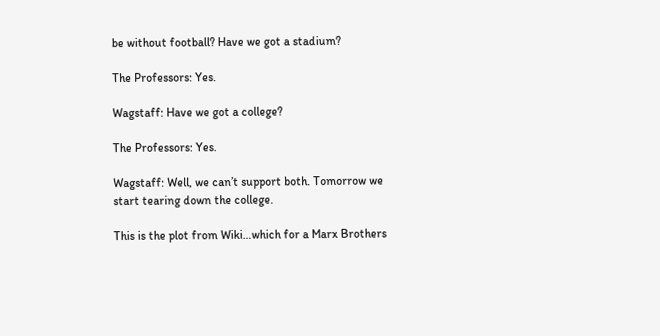be without football? Have we got a stadium?

The Professors: Yes.

Wagstaff: Have we got a college?

The Professors: Yes.

Wagstaff: Well, we can’t support both. Tomorrow we start tearing down the college.

This is the plot from Wiki…which for a Marx Brothers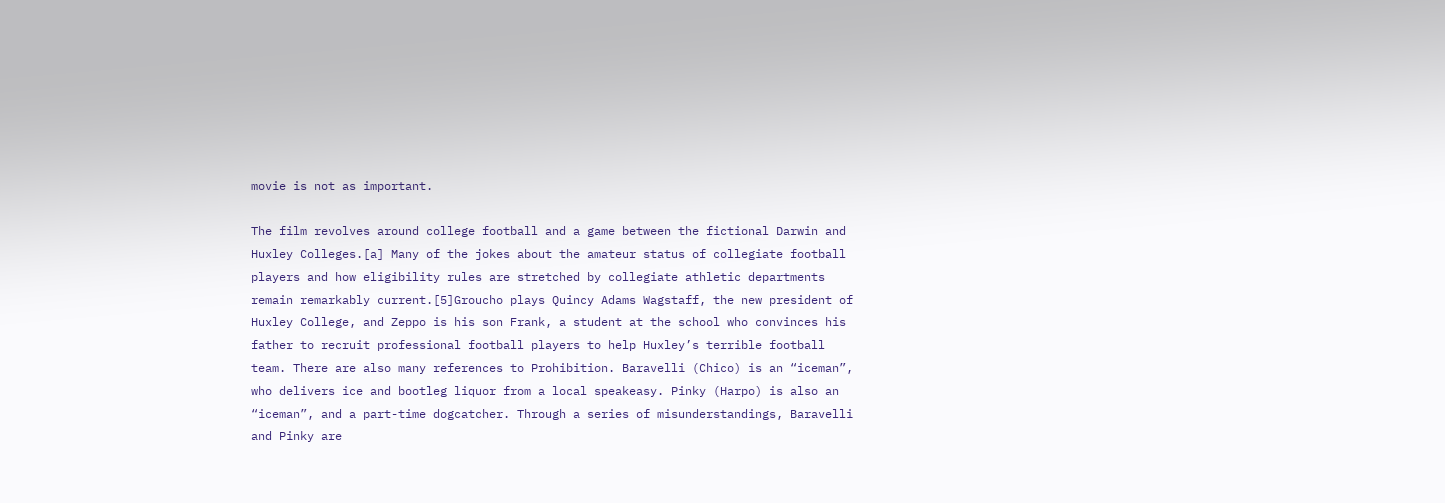movie is not as important.

The film revolves around college football and a game between the fictional Darwin and Huxley Colleges.[a] Many of the jokes about the amateur status of collegiate football players and how eligibility rules are stretched by collegiate athletic departments remain remarkably current.[5]Groucho plays Quincy Adams Wagstaff, the new president of Huxley College, and Zeppo is his son Frank, a student at the school who convinces his father to recruit professional football players to help Huxley’s terrible football team. There are also many references to Prohibition. Baravelli (Chico) is an “iceman”, who delivers ice and bootleg liquor from a local speakeasy. Pinky (Harpo) is also an “iceman”, and a part-time dogcatcher. Through a series of misunderstandings, Baravelli and Pinky are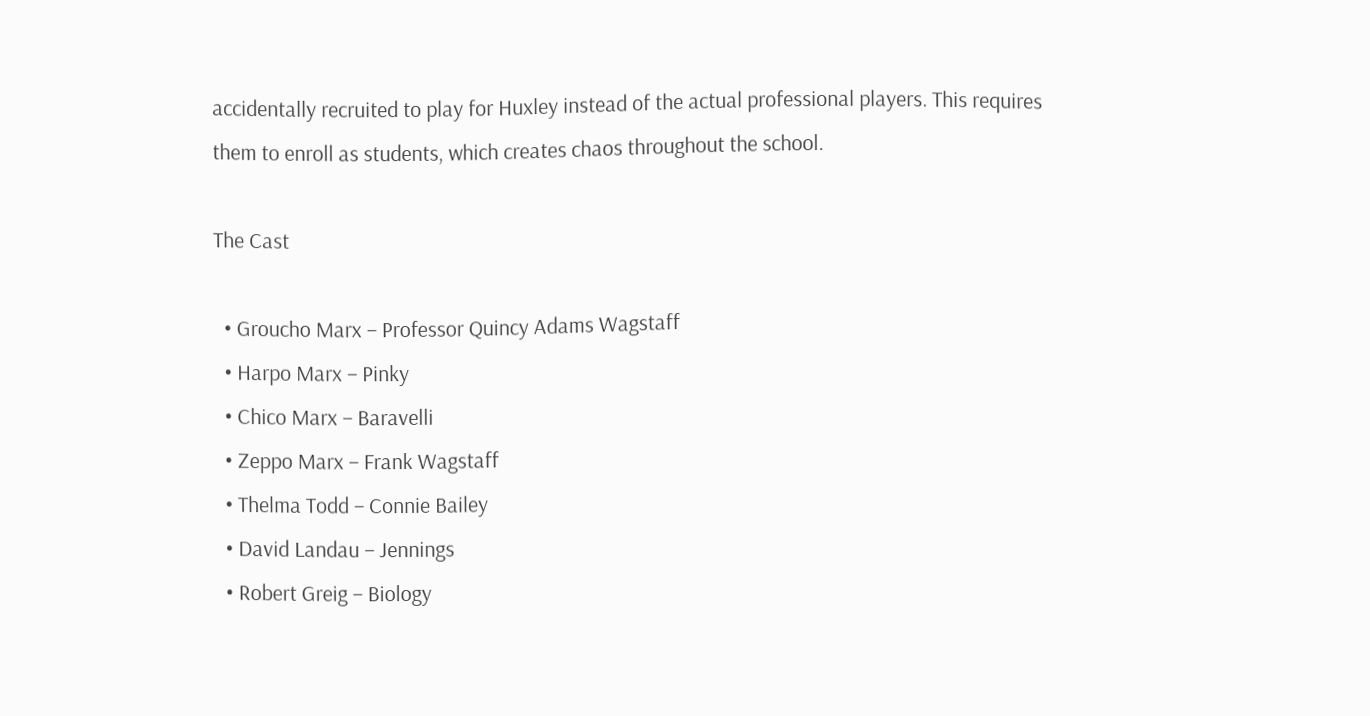accidentally recruited to play for Huxley instead of the actual professional players. This requires them to enroll as students, which creates chaos throughout the school.

The Cast

  • Groucho Marx – Professor Quincy Adams Wagstaff
  • Harpo Marx – Pinky
  • Chico Marx – Baravelli
  • Zeppo Marx – Frank Wagstaff
  • Thelma Todd – Connie Bailey
  • David Landau – Jennings
  • Robert Greig – Biology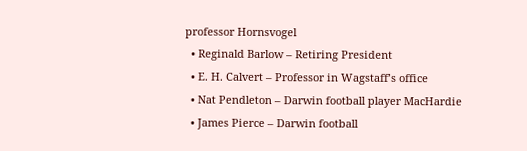professor Hornsvogel
  • Reginald Barlow – Retiring President
  • E. H. Calvert – Professor in Wagstaff’s office
  • Nat Pendleton – Darwin football player MacHardie
  • James Pierce – Darwin football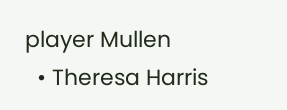player Mullen
  • Theresa Harris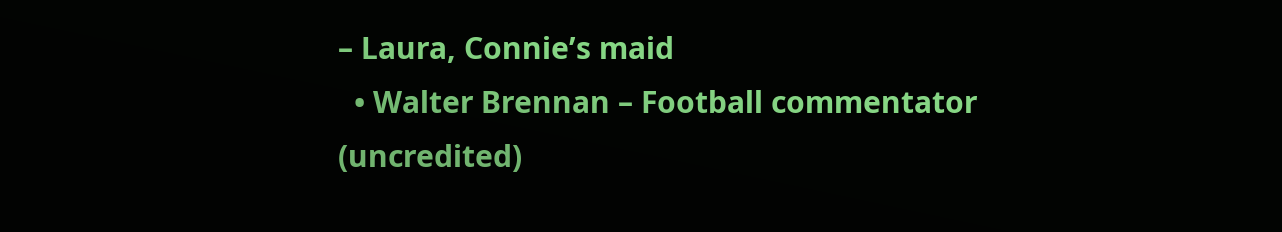– Laura, Connie’s maid
  • Walter Brennan – Football commentator (uncredited)